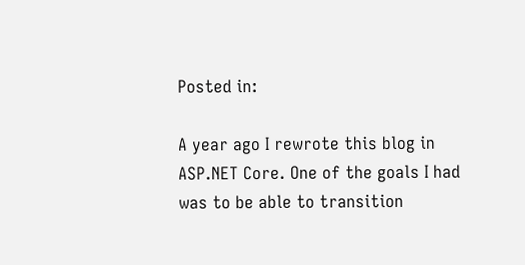Posted in:

A year ago I rewrote this blog in ASP.NET Core. One of the goals I had was to be able to transition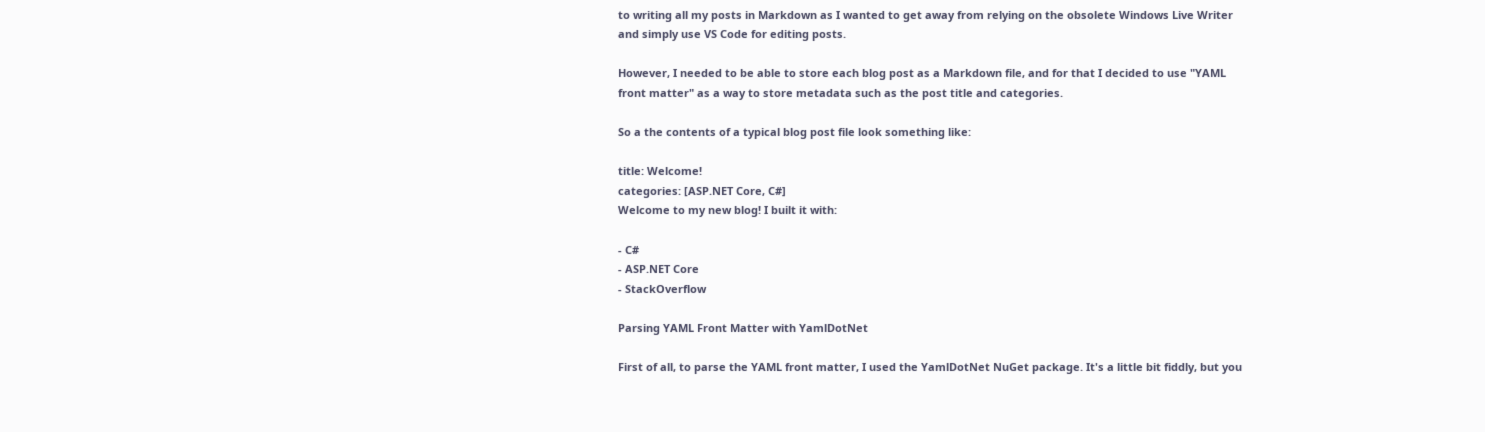to writing all my posts in Markdown as I wanted to get away from relying on the obsolete Windows Live Writer and simply use VS Code for editing posts.

However, I needed to be able to store each blog post as a Markdown file, and for that I decided to use "YAML front matter" as a way to store metadata such as the post title and categories.

So a the contents of a typical blog post file look something like:

title: Welcome!
categories: [ASP.NET Core, C#]
Welcome to my new blog! I built it with:

- C#
- ASP.NET Core
- StackOverflow

Parsing YAML Front Matter with YamlDotNet

First of all, to parse the YAML front matter, I used the YamlDotNet NuGet package. It's a little bit fiddly, but you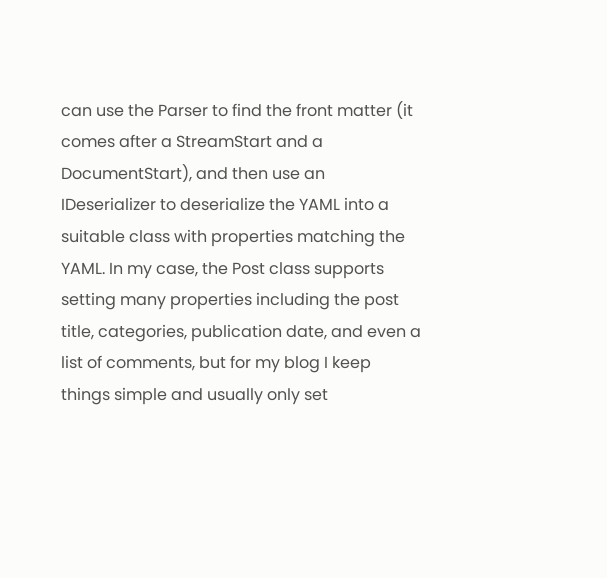can use the Parser to find the front matter (it comes after a StreamStart and a DocumentStart), and then use an IDeserializer to deserialize the YAML into a suitable class with properties matching the YAML. In my case, the Post class supports setting many properties including the post title, categories, publication date, and even a list of comments, but for my blog I keep things simple and usually only set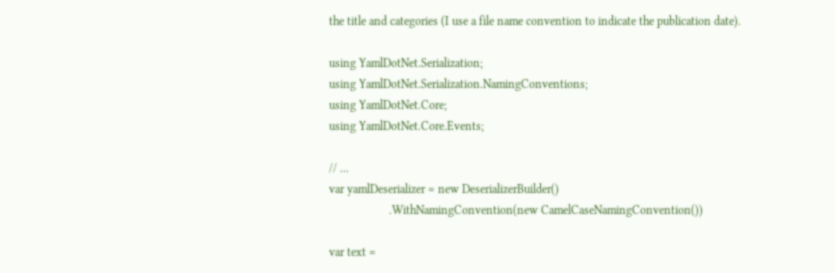the title and categories (I use a file name convention to indicate the publication date).

using YamlDotNet.Serialization;
using YamlDotNet.Serialization.NamingConventions;
using YamlDotNet.Core;
using YamlDotNet.Core.Events;

// ...
var yamlDeserializer = new DeserializerBuilder()
                    .WithNamingConvention(new CamelCaseNamingConvention())

var text =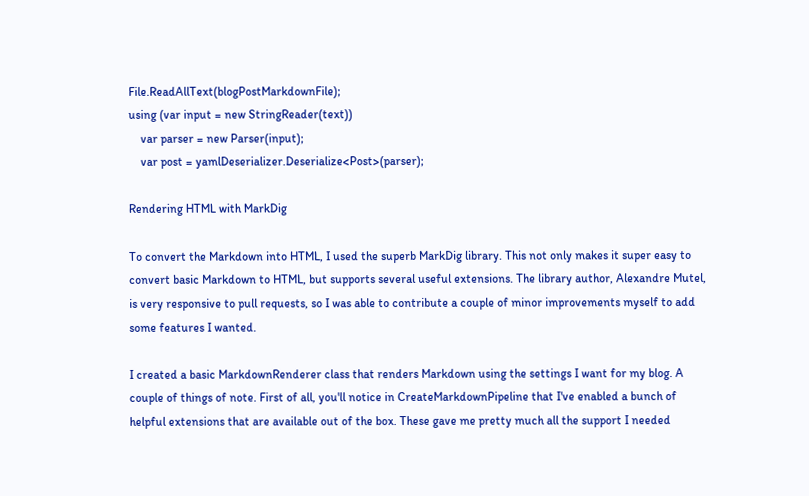File.ReadAllText(blogPostMarkdownFile);
using (var input = new StringReader(text))
    var parser = new Parser(input);
    var post = yamlDeserializer.Deserialize<Post>(parser);

Rendering HTML with MarkDig

To convert the Markdown into HTML, I used the superb MarkDig library. This not only makes it super easy to convert basic Markdown to HTML, but supports several useful extensions. The library author, Alexandre Mutel, is very responsive to pull requests, so I was able to contribute a couple of minor improvements myself to add some features I wanted.

I created a basic MarkdownRenderer class that renders Markdown using the settings I want for my blog. A couple of things of note. First of all, you'll notice in CreateMarkdownPipeline that I've enabled a bunch of helpful extensions that are available out of the box. These gave me pretty much all the support I needed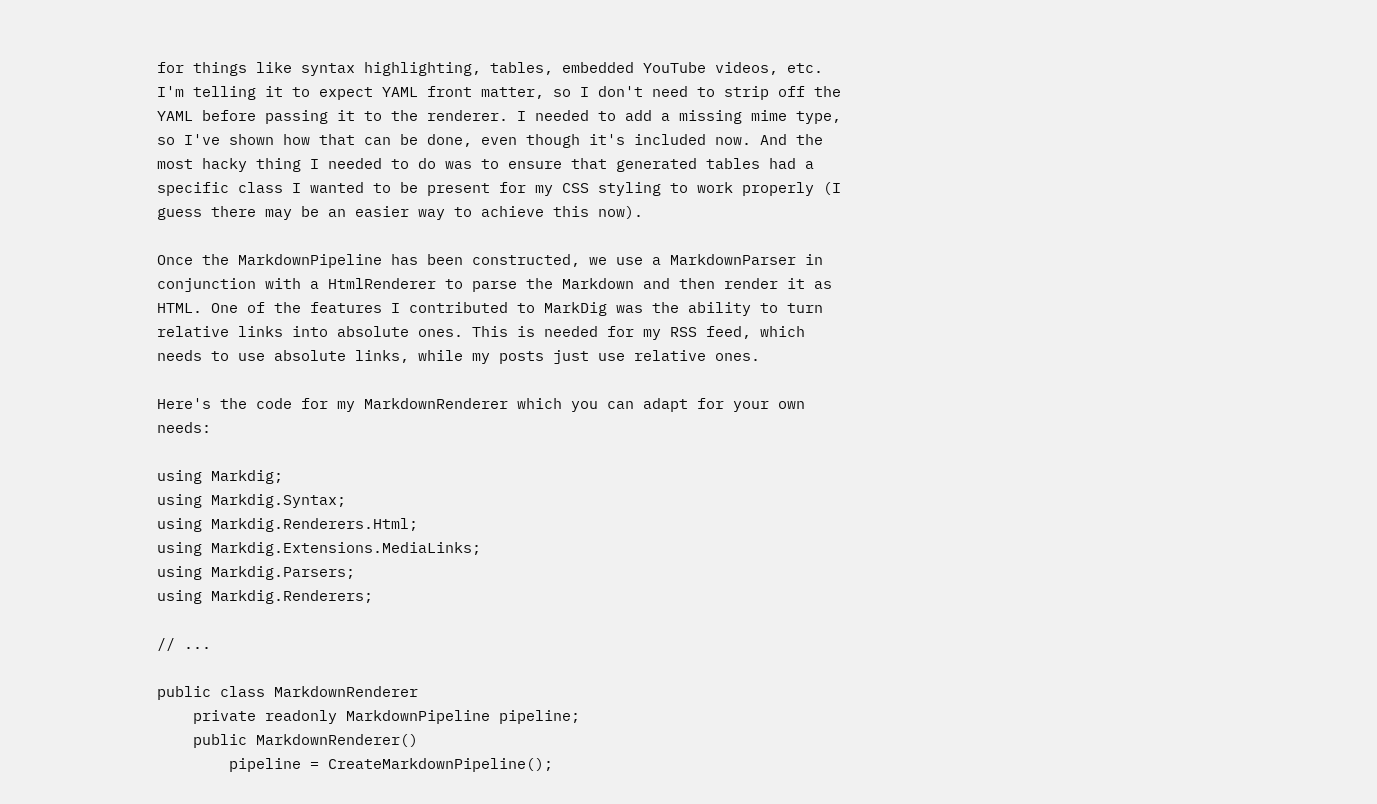for things like syntax highlighting, tables, embedded YouTube videos, etc. I'm telling it to expect YAML front matter, so I don't need to strip off the YAML before passing it to the renderer. I needed to add a missing mime type, so I've shown how that can be done, even though it's included now. And the most hacky thing I needed to do was to ensure that generated tables had a specific class I wanted to be present for my CSS styling to work properly (I guess there may be an easier way to achieve this now).

Once the MarkdownPipeline has been constructed, we use a MarkdownParser in conjunction with a HtmlRenderer to parse the Markdown and then render it as HTML. One of the features I contributed to MarkDig was the ability to turn relative links into absolute ones. This is needed for my RSS feed, which needs to use absolute links, while my posts just use relative ones.

Here's the code for my MarkdownRenderer which you can adapt for your own needs:

using Markdig;
using Markdig.Syntax;
using Markdig.Renderers.Html;
using Markdig.Extensions.MediaLinks;
using Markdig.Parsers;
using Markdig.Renderers;

// ...

public class MarkdownRenderer
    private readonly MarkdownPipeline pipeline;
    public MarkdownRenderer()
        pipeline = CreateMarkdownPipeline();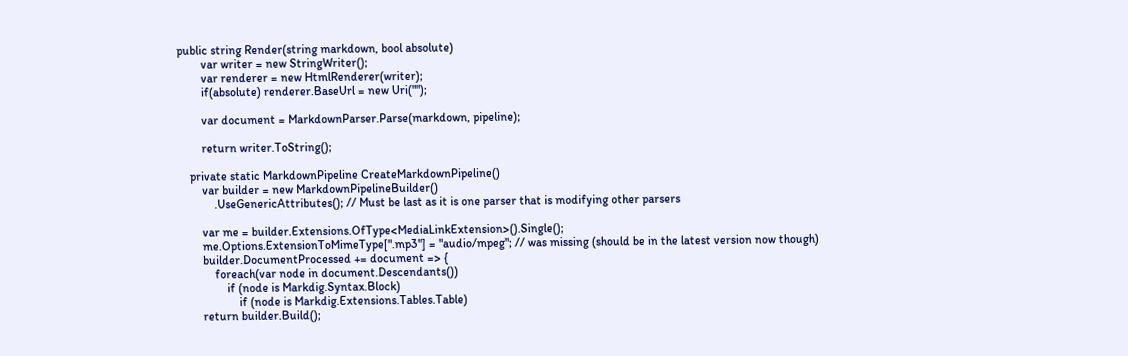public string Render(string markdown, bool absolute)
        var writer = new StringWriter();
        var renderer = new HtmlRenderer(writer);
        if(absolute) renderer.BaseUrl = new Uri("");

        var document = MarkdownParser.Parse(markdown, pipeline);

        return writer.ToString();

    private static MarkdownPipeline CreateMarkdownPipeline()
        var builder = new MarkdownPipelineBuilder()
            .UseGenericAttributes(); // Must be last as it is one parser that is modifying other parsers

        var me = builder.Extensions.OfType<MediaLinkExtension>().Single();
        me.Options.ExtensionToMimeType[".mp3"] = "audio/mpeg"; // was missing (should be in the latest version now though)
        builder.DocumentProcessed += document => {
            foreach(var node in document.Descendants())
                if (node is Markdig.Syntax.Block)
                    if (node is Markdig.Extensions.Tables.Table)
        return builder.Build();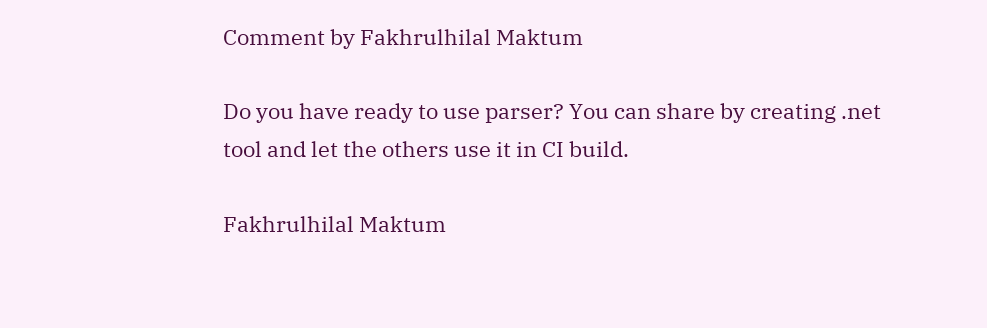Comment by Fakhrulhilal Maktum

Do you have ready to use parser? You can share by creating .net tool and let the others use it in CI build.

Fakhrulhilal Maktum